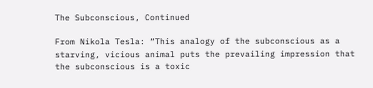The Subconscious, Continued

From Nikola Tesla: “This analogy of the subconscious as a starving, vicious animal puts the prevailing impression that the subconscious is a toxic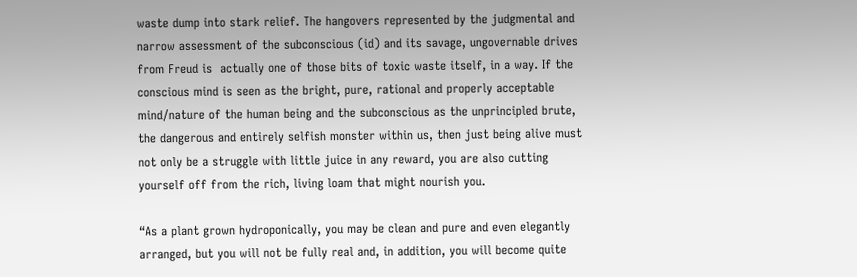waste dump into stark relief. The hangovers represented by the judgmental and narrow assessment of the subconscious (id) and its savage, ungovernable drives from Freud is  actually one of those bits of toxic waste itself, in a way. If the conscious mind is seen as the bright, pure, rational and properly acceptable mind/nature of the human being and the subconscious as the unprincipled brute, the dangerous and entirely selfish monster within us, then just being alive must not only be a struggle with little juice in any reward, you are also cutting yourself off from the rich, living loam that might nourish you.

“As a plant grown hydroponically, you may be clean and pure and even elegantly arranged, but you will not be fully real and, in addition, you will become quite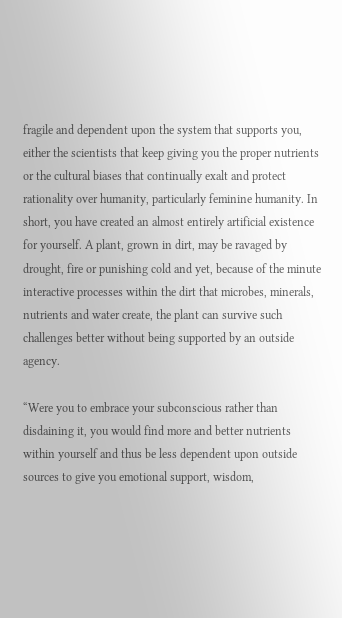fragile and dependent upon the system that supports you, either the scientists that keep giving you the proper nutrients or the cultural biases that continually exalt and protect rationality over humanity, particularly feminine humanity. In short, you have created an almost entirely artificial existence for yourself. A plant, grown in dirt, may be ravaged by drought, fire or punishing cold and yet, because of the minute interactive processes within the dirt that microbes, minerals, nutrients and water create, the plant can survive such challenges better without being supported by an outside agency.

“Were you to embrace your subconscious rather than disdaining it, you would find more and better nutrients within yourself and thus be less dependent upon outside sources to give you emotional support, wisdom,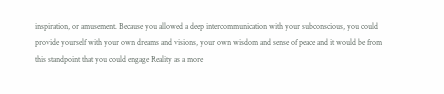inspiration, or amusement. Because you allowed a deep intercommunication with your subconscious, you could provide yourself with your own dreams and visions, your own wisdom and sense of peace and it would be from this standpoint that you could engage Reality as a more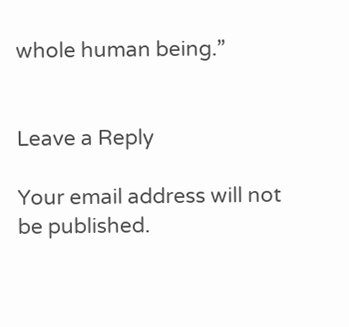whole human being.”


Leave a Reply

Your email address will not be published.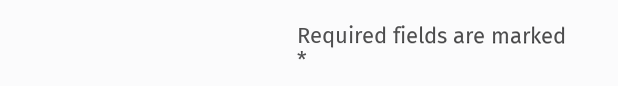Required fields are marked *